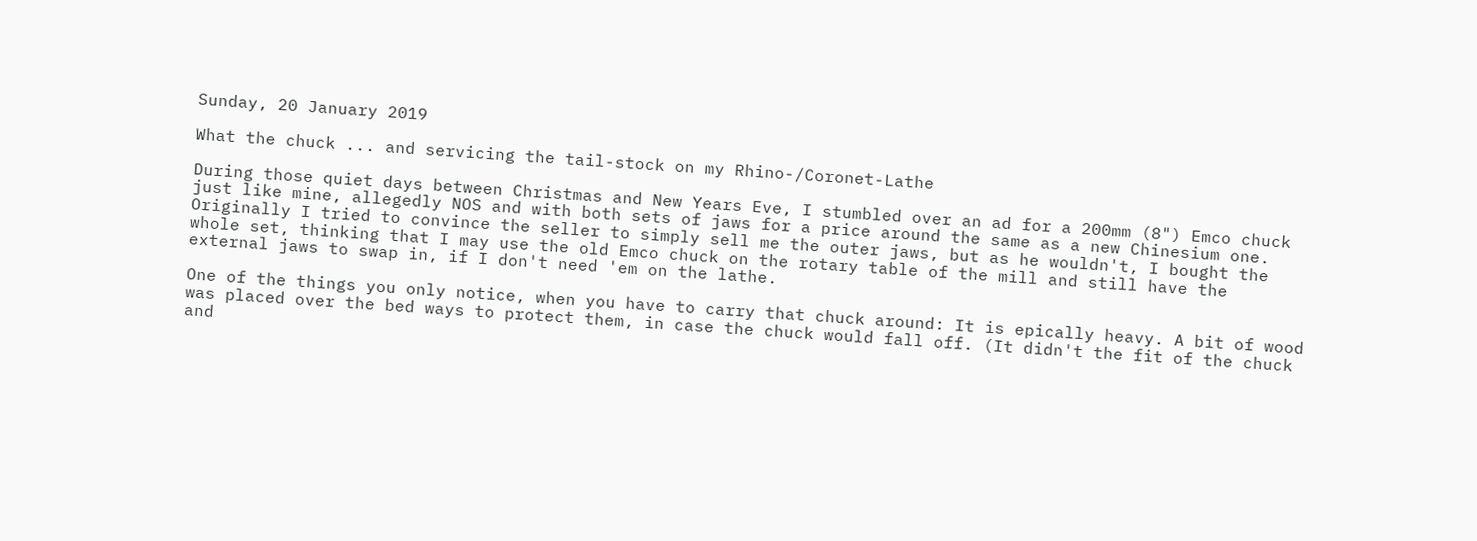Sunday, 20 January 2019

What the chuck ... and servicing the tail-stock on my Rhino-/Coronet-Lathe

During those quiet days between Christmas and New Years Eve, I stumbled over an ad for a 200mm (8") Emco chuck just like mine, allegedly NOS and with both sets of jaws for a price around the same as a new Chinesium one. Originally I tried to convince the seller to simply sell me the outer jaws, but as he wouldn't, I bought the whole set, thinking that I may use the old Emco chuck on the rotary table of the mill and still have the external jaws to swap in, if I don't need 'em on the lathe.

One of the things you only notice, when you have to carry that chuck around: It is epically heavy. A bit of wood was placed over the bed ways to protect them, in case the chuck would fall off. (It didn't the fit of the chuck and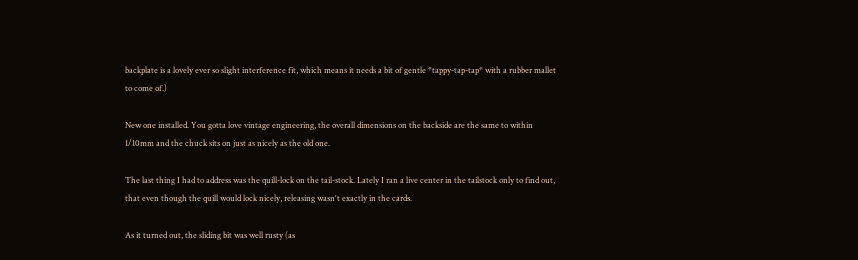backplate is a lovely ever so slight interference fit, which means it needs a bit of gentle *tappy-tap-tap* with a rubber mallet to come of.)

New one installed. You gotta love vintage engineering, the overall dimensions on the backside are the same to within 1/10mm and the chuck sits on just as nicely as the old one.

The last thing I had to address was the quill-lock on the tail-stock. Lately I ran a live center in the tailstock only to find out, that even though the quill would lock nicely, releasing wasn't exactly in the cards.

As it turned out, the sliding bit was well rusty (as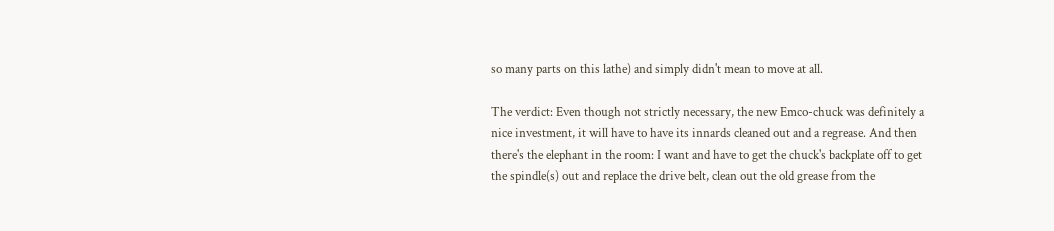so many parts on this lathe) and simply didn't mean to move at all.

The verdict: Even though not strictly necessary, the new Emco-chuck was definitely a nice investment, it will have to have its innards cleaned out and a regrease. And then there's the elephant in the room: I want and have to get the chuck's backplate off to get the spindle(s) out and replace the drive belt, clean out the old grease from the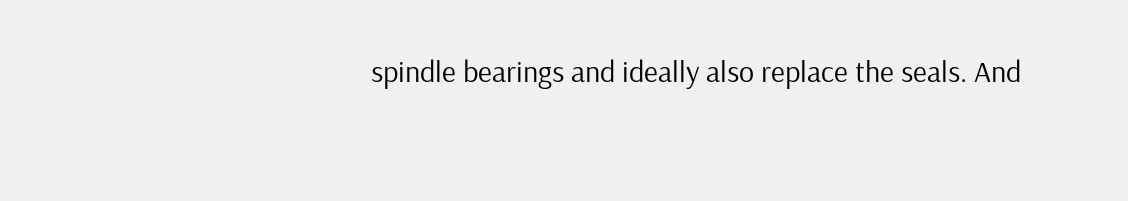spindle bearings and ideally also replace the seals. And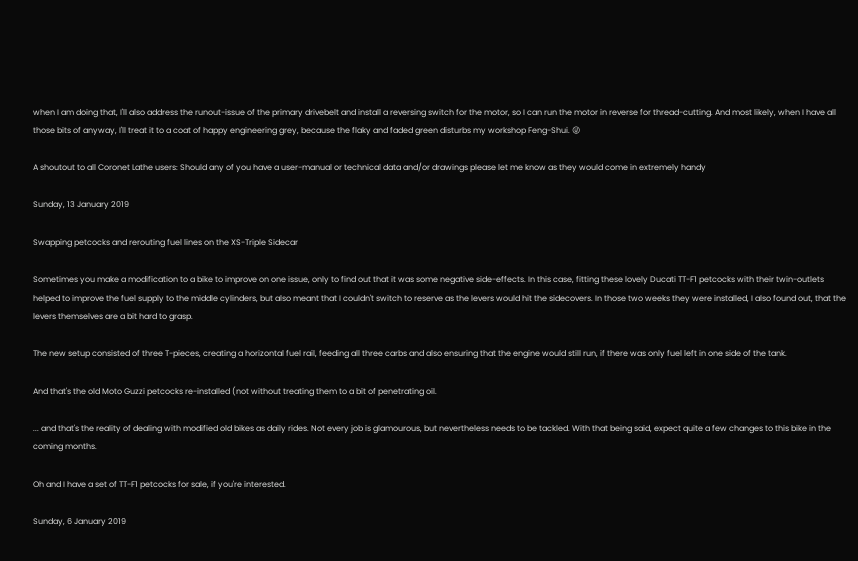when I am doing that, I'll also address the runout-issue of the primary drivebelt and install a reversing switch for the motor, so I can run the motor in reverse for thread-cutting. And most likely, when I have all those bits of anyway, I'll treat it to a coat of happy engineering grey, because the flaky and faded green disturbs my workshop Feng-Shui. 😜

A shoutout to all Coronet Lathe users: Should any of you have a user-manual or technical data and/or drawings please let me know as they would come in extremely handy

Sunday, 13 January 2019

Swapping petcocks and rerouting fuel lines on the XS-Triple Sidecar

Sometimes you make a modification to a bike to improve on one issue, only to find out that it was some negative side-effects. In this case, fitting these lovely Ducati TT-F1 petcocks with their twin-outlets helped to improve the fuel supply to the middle cylinders, but also meant that I couldn't switch to reserve as the levers would hit the sidecovers. In those two weeks they were installed, I also found out, that the levers themselves are a bit hard to grasp.

The new setup consisted of three T-pieces, creating a horizontal fuel rail, feeding all three carbs and also ensuring that the engine would still run, if there was only fuel left in one side of the tank.

And that's the old Moto Guzzi petcocks re-installed (not without treating them to a bit of penetrating oil.

... and that's the reality of dealing with modified old bikes as daily rides. Not every job is glamourous, but nevertheless needs to be tackled. With that being said, expect quite a few changes to this bike in the coming months.

Oh and I have a set of TT-F1 petcocks for sale, if you're interested.

Sunday, 6 January 2019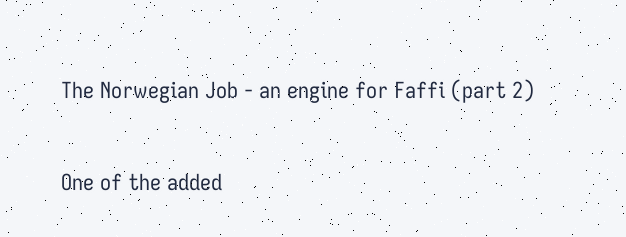The Norwegian Job - an engine for Faffi (part 2)

One of the added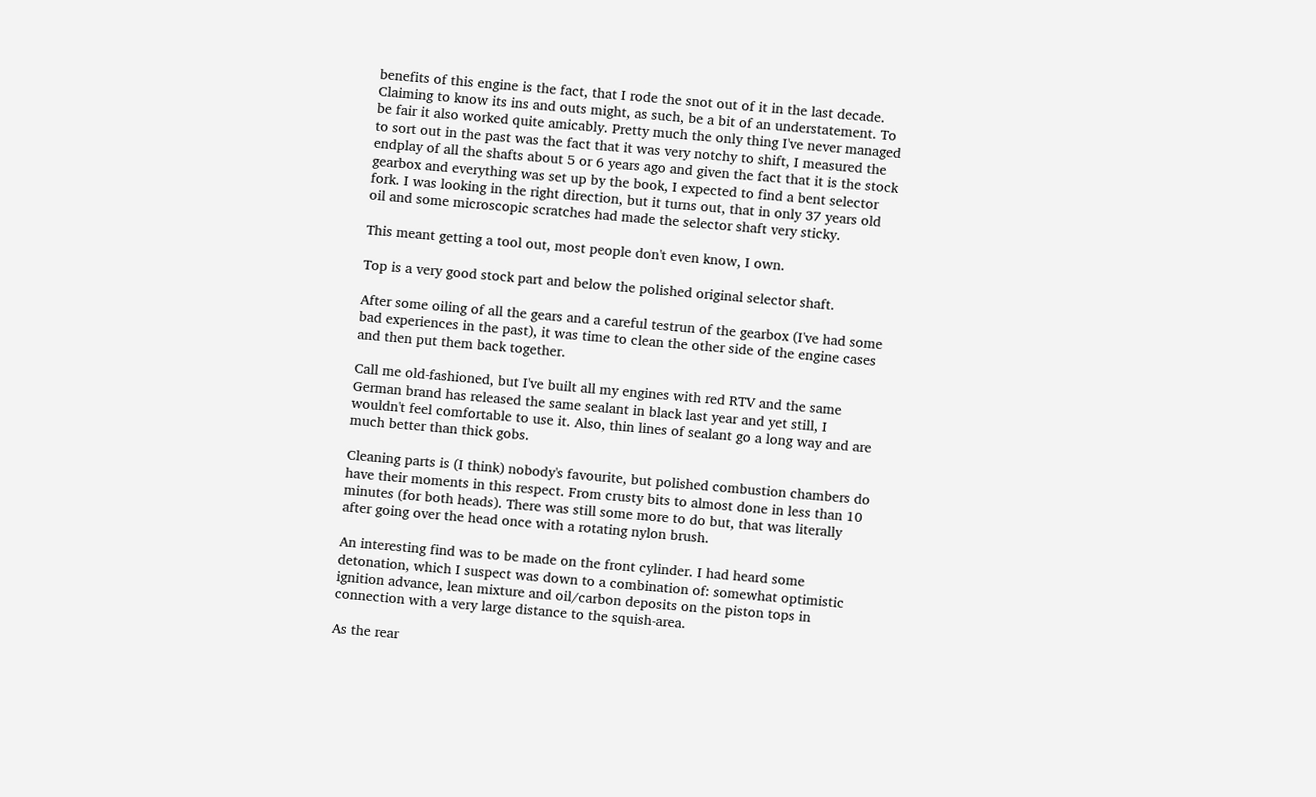benefits of this engine is the fact, that I rode the snot out of it in the last decade. Claiming to know its ins and outs might, as such, be a bit of an understatement. To be fair it also worked quite amicably. Pretty much the only thing I've never managed to sort out in the past was the fact that it was very notchy to shift, I measured the endplay of all the shafts about 5 or 6 years ago and given the fact that it is the stock gearbox and everything was set up by the book, I expected to find a bent selector fork. I was looking in the right direction, but it turns out, that in only 37 years old oil and some microscopic scratches had made the selector shaft very sticky.

This meant getting a tool out, most people don't even know, I own.

Top is a very good stock part and below the polished original selector shaft.

After some oiling of all the gears and a careful testrun of the gearbox (I've had some bad experiences in the past), it was time to clean the other side of the engine cases and then put them back together.

Call me old-fashioned, but I've built all my engines with red RTV and the same German brand has released the same sealant in black last year and yet still, I wouldn't feel comfortable to use it. Also, thin lines of sealant go a long way and are much better than thick gobs.

Cleaning parts is (I think) nobody's favourite, but polished combustion chambers do have their moments in this respect. From crusty bits to almost done in less than 10 minutes (for both heads). There was still some more to do but, that was literally after going over the head once with a rotating nylon brush.

An interesting find was to be made on the front cylinder. I had heard some detonation, which I suspect was down to a combination of: somewhat optimistic ignition advance, lean mixture and oil/carbon deposits on the piston tops in connection with a very large distance to the squish-area.

As the rear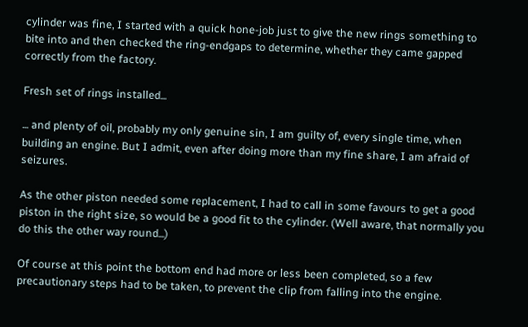cylinder was fine, I started with a quick hone-job just to give the new rings something to bite into and then checked the ring-endgaps to determine, whether they came gapped correctly from the factory.

Fresh set of rings installed...

... and plenty of oil, probably my only genuine sin, I am guilty of, every single time, when building an engine. But I admit, even after doing more than my fine share, I am afraid of seizures.

As the other piston needed some replacement, I had to call in some favours to get a good piston in the right size, so would be a good fit to the cylinder. (Well aware, that normally you do this the other way round...)

Of course at this point the bottom end had more or less been completed, so a few precautionary steps had to be taken, to prevent the clip from falling into the engine.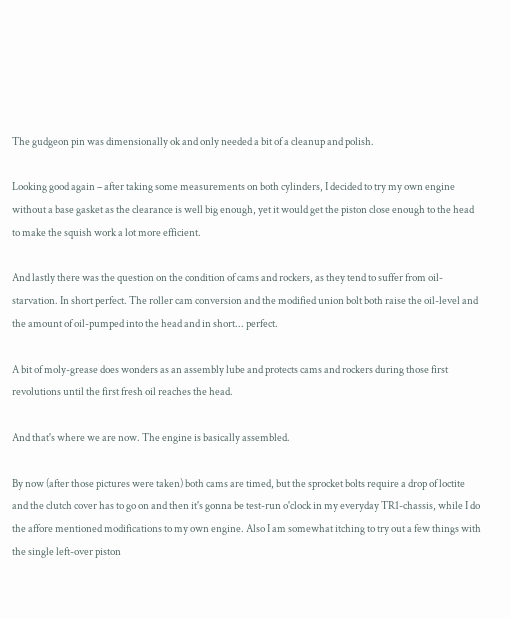The gudgeon pin was dimensionally ok and only needed a bit of a cleanup and polish.

Looking good again – after taking some measurements on both cylinders, I decided to try my own engine without a base gasket as the clearance is well big enough, yet it would get the piston close enough to the head to make the squish work a lot more efficient.

And lastly there was the question on the condition of cams and rockers, as they tend to suffer from oil-starvation. In short perfect. The roller cam conversion and the modified union bolt both raise the oil-level and the amount of oil-pumped into the head and in short... perfect.

A bit of moly-grease does wonders as an assembly lube and protects cams and rockers during those first revolutions until the first fresh oil reaches the head.

And that's where we are now. The engine is basically assembled.

By now (after those pictures were taken) both cams are timed, but the sprocket bolts require a drop of loctite and the clutch cover has to go on and then it's gonna be test-run o'clock in my everyday TR1-chassis, while I do the affore mentioned modifications to my own engine. Also I am somewhat itching to try out a few things with the single left-over piston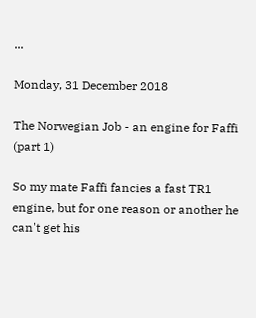...

Monday, 31 December 2018

The Norwegian Job - an engine for Faffi (part 1)

So my mate Faffi fancies a fast TR1 engine, but for one reason or another he can't get his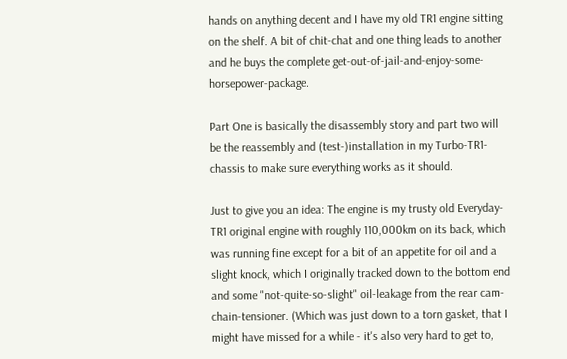hands on anything decent and I have my old TR1 engine sitting on the shelf. A bit of chit-chat and one thing leads to another and he buys the complete get-out-of-jail-and-enjoy-some-horsepower-package.

Part One is basically the disassembly story and part two will be the reassembly and (test-)installation in my Turbo-TR1-chassis to make sure everything works as it should.

Just to give you an idea: The engine is my trusty old Everyday-TR1 original engine with roughly 110,000km on its back, which was running fine except for a bit of an appetite for oil and a slight knock, which I originally tracked down to the bottom end and some "not-quite-so-slight" oil-leakage from the rear cam-chain-tensioner. (Which was just down to a torn gasket, that I might have missed for a while - it's also very hard to get to,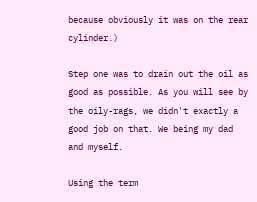because obviously it was on the rear cylinder.)

Step one was to drain out the oil as good as possible. As you will see by the oily-rags, we didn't exactly a good job on that. We being my dad and myself.

Using the term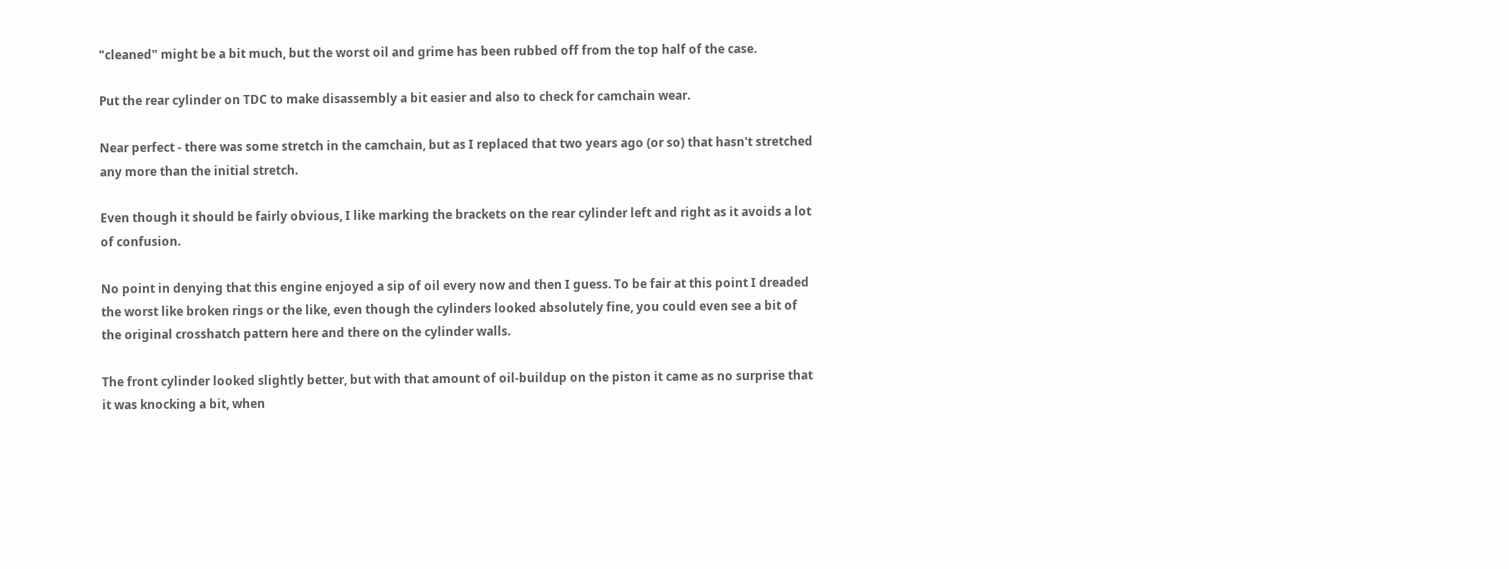"cleaned" might be a bit much, but the worst oil and grime has been rubbed off from the top half of the case.

Put the rear cylinder on TDC to make disassembly a bit easier and also to check for camchain wear.

Near perfect - there was some stretch in the camchain, but as I replaced that two years ago (or so) that hasn't stretched any more than the initial stretch.

Even though it should be fairly obvious, I like marking the brackets on the rear cylinder left and right as it avoids a lot of confusion.

No point in denying that this engine enjoyed a sip of oil every now and then I guess. To be fair at this point I dreaded the worst like broken rings or the like, even though the cylinders looked absolutely fine, you could even see a bit of the original crosshatch pattern here and there on the cylinder walls.

The front cylinder looked slightly better, but with that amount of oil-buildup on the piston it came as no surprise that it was knocking a bit, when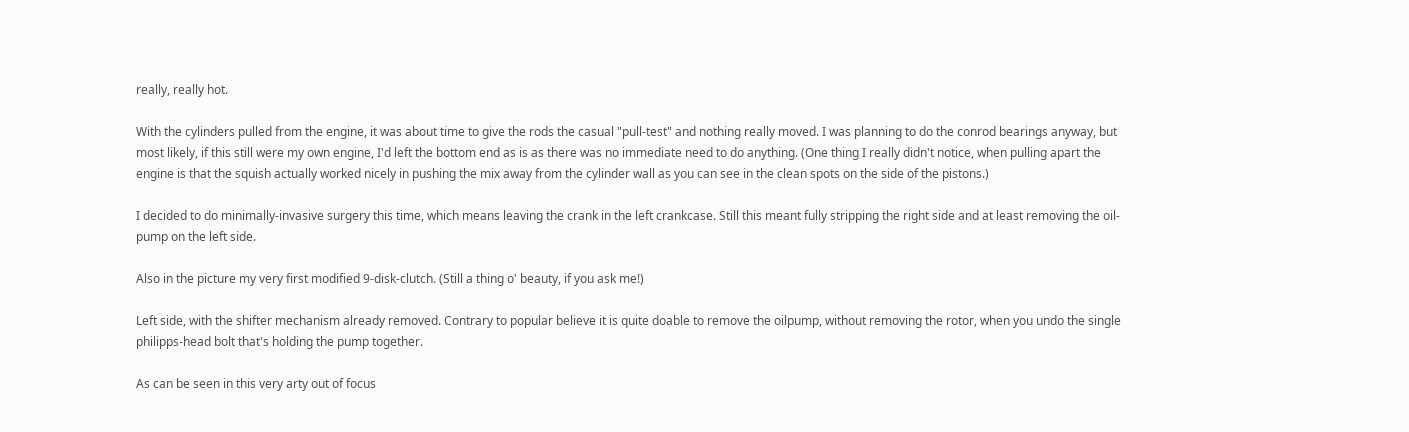really, really hot.

With the cylinders pulled from the engine, it was about time to give the rods the casual "pull-test" and nothing really moved. I was planning to do the conrod bearings anyway, but most likely, if this still were my own engine, I'd left the bottom end as is as there was no immediate need to do anything. (One thing I really didn't notice, when pulling apart the engine is that the squish actually worked nicely in pushing the mix away from the cylinder wall as you can see in the clean spots on the side of the pistons.)

I decided to do minimally-invasive surgery this time, which means leaving the crank in the left crankcase. Still this meant fully stripping the right side and at least removing the oil-pump on the left side.

Also in the picture my very first modified 9-disk-clutch. (Still a thing o' beauty, if you ask me!)

Left side, with the shifter mechanism already removed. Contrary to popular believe it is quite doable to remove the oilpump, without removing the rotor, when you undo the single philipps-head bolt that's holding the pump together.

As can be seen in this very arty out of focus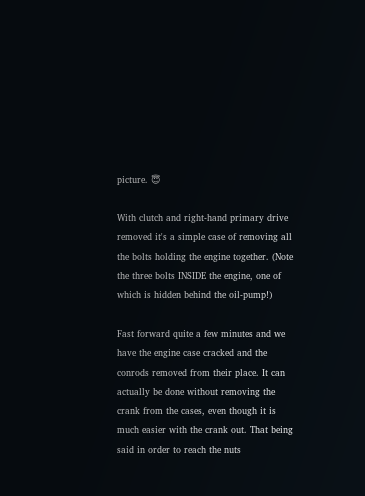picture. 😇

With clutch and right-hand primary drive removed it's a simple case of removing all the bolts holding the engine together. (Note the three bolts INSIDE the engine, one of which is hidden behind the oil-pump!)

Fast forward quite a few minutes and we have the engine case cracked and the conrods removed from their place. It can actually be done without removing the crank from the cases, even though it is much easier with the crank out. That being said in order to reach the nuts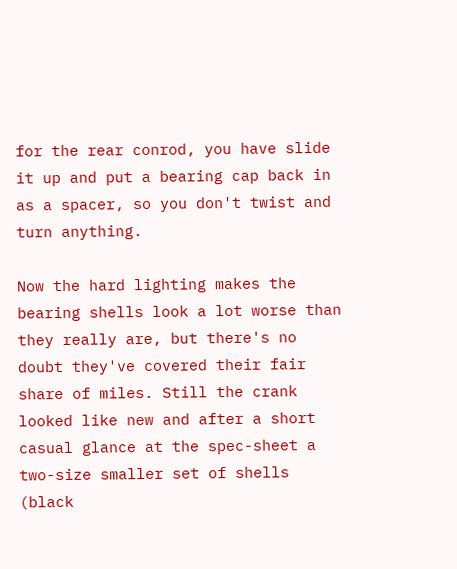for the rear conrod, you have slide it up and put a bearing cap back in as a spacer, so you don't twist and turn anything.

Now the hard lighting makes the bearing shells look a lot worse than they really are, but there's no doubt they've covered their fair share of miles. Still the crank looked like new and after a short casual glance at the spec-sheet a two-size smaller set of shells (black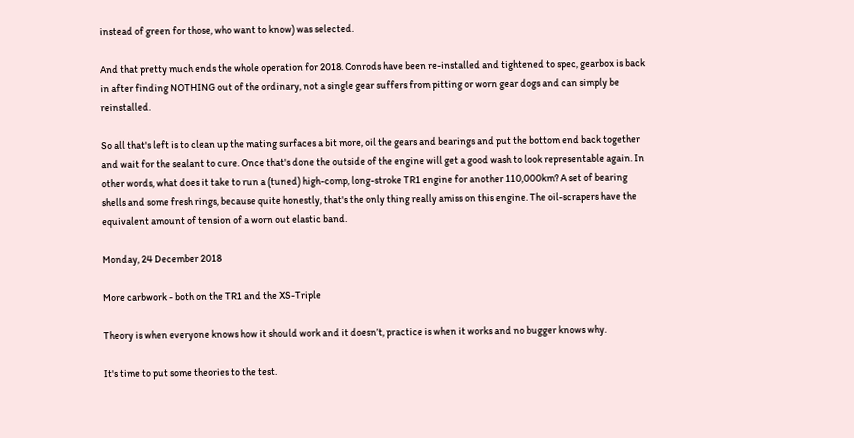instead of green for those, who want to know) was selected.

And that pretty much ends the whole operation for 2018. Conrods have been re-installed and tightened to spec, gearbox is back in after finding NOTHING out of the ordinary, not a single gear suffers from pitting or worn gear dogs and can simply be reinstalled.

So all that's left is to clean up the mating surfaces a bit more, oil the gears and bearings and put the bottom end back together and wait for the sealant to cure. Once that's done the outside of the engine will get a good wash to look representable again. In other words, what does it take to run a (tuned) high-comp, long-stroke TR1 engine for another 110,000km? A set of bearing shells and some fresh rings, because quite honestly, that's the only thing really amiss on this engine. The oil-scrapers have the equivalent amount of tension of a worn out elastic band.

Monday, 24 December 2018

More carbwork - both on the TR1 and the XS-Triple

Theory is when everyone knows how it should work and it doesn’t, practice is when it works and no bugger knows why.

It's time to put some theories to the test.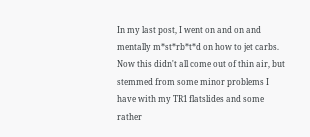In my last post, I went on and on and mentally m*st*rb*t*d on how to jet carbs. Now this didn't all come out of thin air, but stemmed from some minor problems I have with my TR1 flatslides and some rather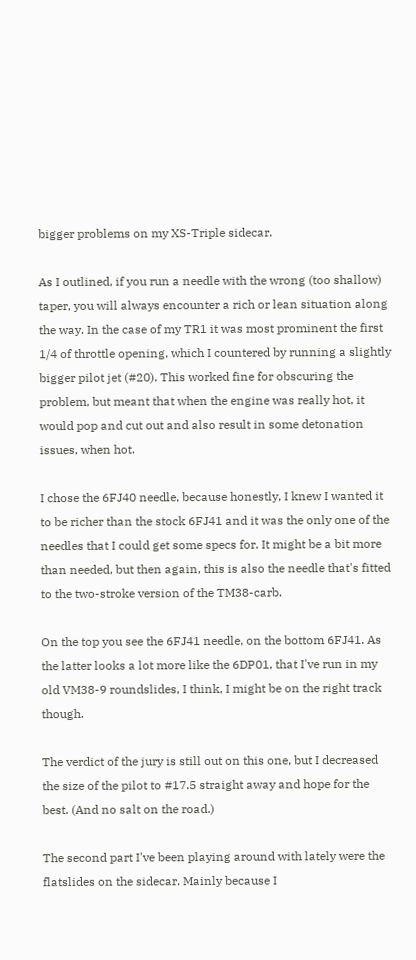bigger problems on my XS-Triple sidecar.

As I outlined, if you run a needle with the wrong (too shallow) taper, you will always encounter a rich or lean situation along the way. In the case of my TR1 it was most prominent the first 1/4 of throttle opening, which I countered by running a slightly bigger pilot jet (#20). This worked fine for obscuring the problem, but meant that when the engine was really hot, it would pop and cut out and also result in some detonation issues, when hot.

I chose the 6FJ40 needle, because honestly, I knew I wanted it to be richer than the stock 6FJ41 and it was the only one of the needles that I could get some specs for. It might be a bit more than needed, but then again, this is also the needle that's fitted to the two-stroke version of the TM38-carb.

On the top you see the 6FJ41 needle, on the bottom 6FJ41. As the latter looks a lot more like the 6DP01, that I've run in my old VM38-9 roundslides, I think, I might be on the right track though.

The verdict of the jury is still out on this one, but I decreased the size of the pilot to #17.5 straight away and hope for the best. (And no salt on the road.)

The second part I've been playing around with lately were the flatslides on the sidecar. Mainly because I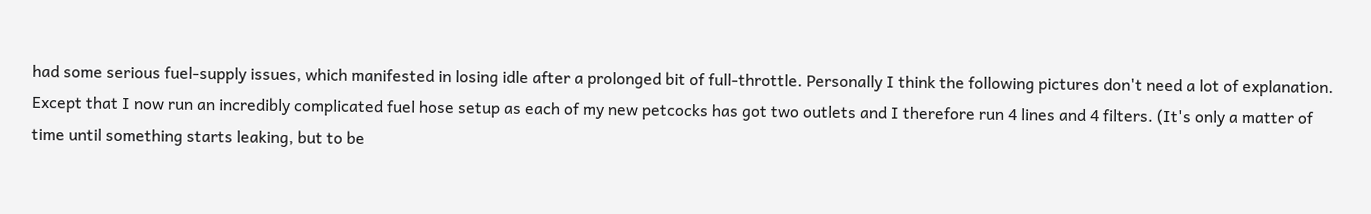had some serious fuel-supply issues, which manifested in losing idle after a prolonged bit of full-throttle. Personally I think the following pictures don't need a lot of explanation. Except that I now run an incredibly complicated fuel hose setup as each of my new petcocks has got two outlets and I therefore run 4 lines and 4 filters. (It's only a matter of time until something starts leaking, but to be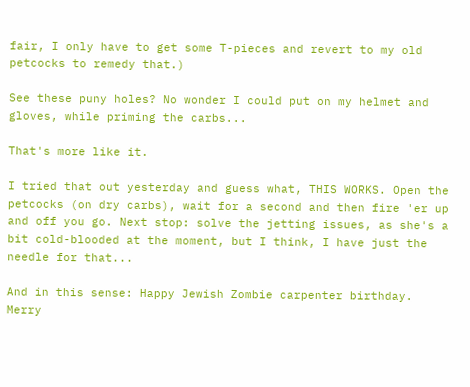fair, I only have to get some T-pieces and revert to my old petcocks to remedy that.)

See these puny holes? No wonder I could put on my helmet and gloves, while priming the carbs...

That's more like it.

I tried that out yesterday and guess what, THIS WORKS. Open the petcocks (on dry carbs), wait for a second and then fire 'er up and off you go. Next stop: solve the jetting issues, as she's a bit cold-blooded at the moment, but I think, I have just the needle for that...

And in this sense: Happy Jewish Zombie carpenter birthday. Merry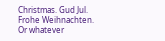Christmas. Gud Jul. Frohe Weihnachten. Or whatever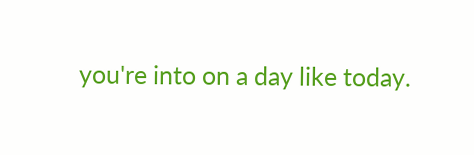you're into on a day like today.